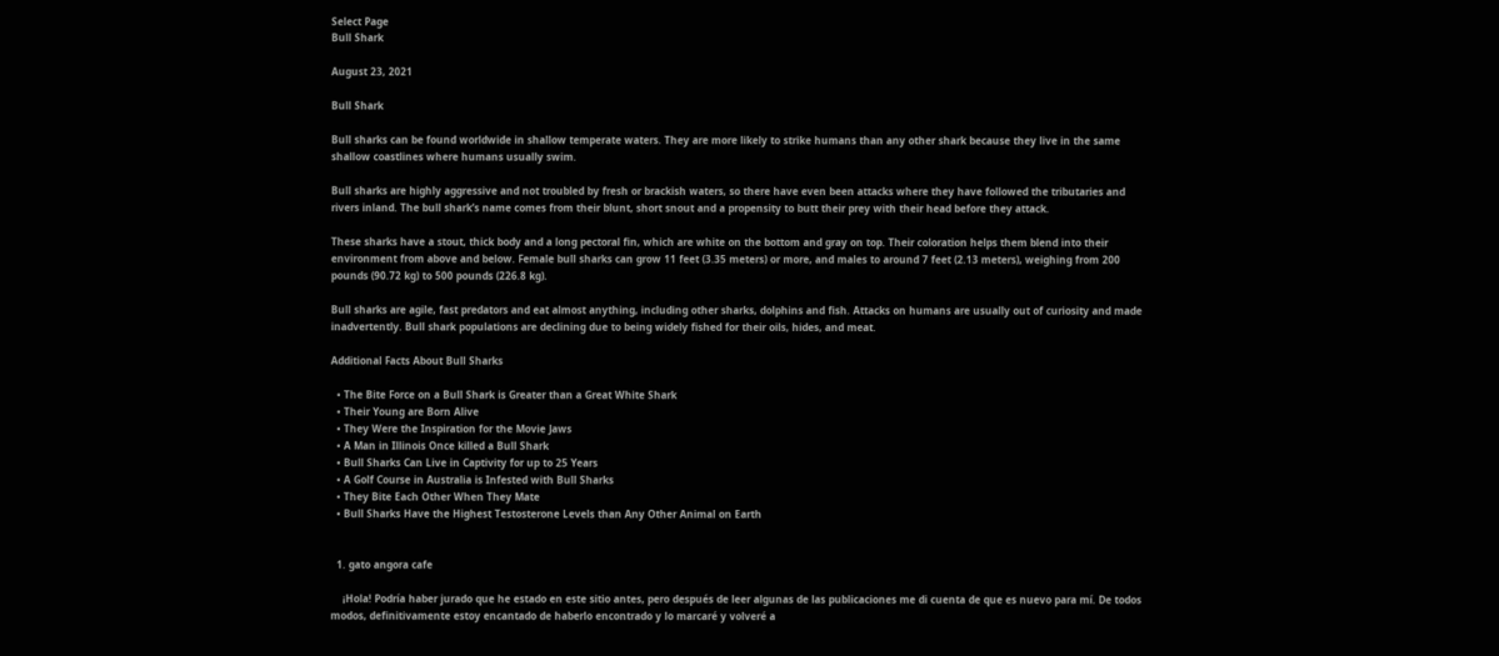Select Page
Bull Shark

August 23, 2021

Bull Shark

Bull sharks can be found worldwide in shallow temperate waters. They are more likely to strike humans than any other shark because they live in the same shallow coastlines where humans usually swim.

Bull sharks are highly aggressive and not troubled by fresh or brackish waters, so there have even been attacks where they have followed the tributaries and rivers inland. The bull shark’s name comes from their blunt, short snout and a propensity to butt their prey with their head before they attack.

These sharks have a stout, thick body and a long pectoral fin, which are white on the bottom and gray on top. Their coloration helps them blend into their environment from above and below. Female bull sharks can grow 11 feet (3.35 meters) or more, and males to around 7 feet (2.13 meters), weighing from 200 pounds (90.72 kg) to 500 pounds (226.8 kg).

Bull sharks are agile, fast predators and eat almost anything, including other sharks, dolphins and fish. Attacks on humans are usually out of curiosity and made inadvertently. Bull shark populations are declining due to being widely fished for their oils, hides, and meat.

Additional Facts About Bull Sharks

  • The Bite Force on a Bull Shark is Greater than a Great White Shark
  • Their Young are Born Alive
  • They Were the Inspiration for the Movie Jaws
  • A Man in Illinois Once killed a Bull Shark
  • Bull Sharks Can Live in Captivity for up to 25 Years
  • A Golf Course in Australia is Infested with Bull Sharks
  • They Bite Each Other When They Mate
  • Bull Sharks Have the Highest Testosterone Levels than Any Other Animal on Earth


  1. gato angora cafe

    ¡Hola! Podría haber jurado que he estado en este sitio antes, pero después de leer algunas de las publicaciones me di cuenta de que es nuevo para mí. De todos modos, definitivamente estoy encantado de haberlo encontrado y lo marcaré y volveré a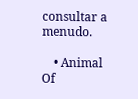consultar a menudo.

    • Animal Of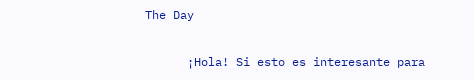The Day

      ¡Hola! Si esto es interesante para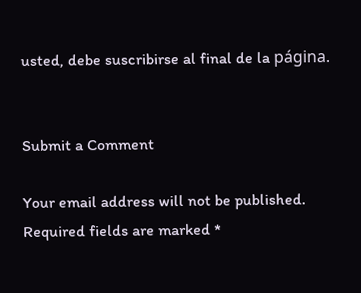usted, debe suscribirse al final de la página.


Submit a Comment

Your email address will not be published. Required fields are marked *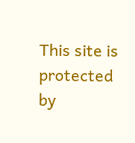This site is protected by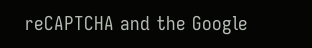reCAPTCHA and the Google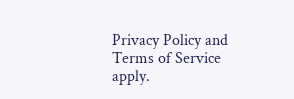Privacy Policy and Terms of Service apply.